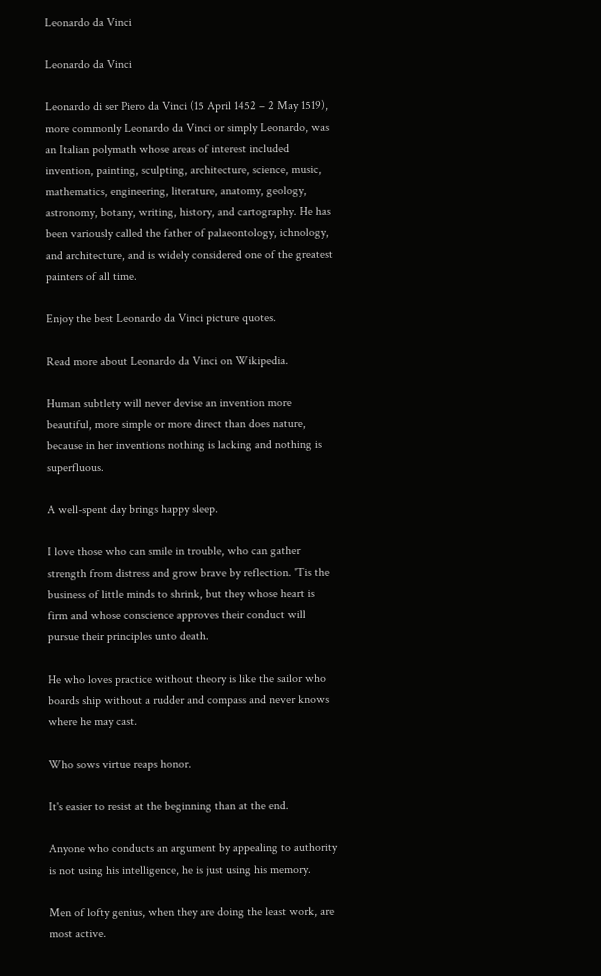Leonardo da Vinci

Leonardo da Vinci

Leonardo di ser Piero da Vinci (15 April 1452 – 2 May 1519), more commonly Leonardo da Vinci or simply Leonardo, was an Italian polymath whose areas of interest included invention, painting, sculpting, architecture, science, music, mathematics, engineering, literature, anatomy, geology, astronomy, botany, writing, history, and cartography. He has been variously called the father of palaeontology, ichnology, and architecture, and is widely considered one of the greatest painters of all time.

Enjoy the best Leonardo da Vinci picture quotes.

Read more about Leonardo da Vinci on Wikipedia.

Human subtlety will never devise an invention more beautiful, more simple or more direct than does nature, because in her inventions nothing is lacking and nothing is superfluous.

A well-spent day brings happy sleep.

I love those who can smile in trouble, who can gather strength from distress and grow brave by reflection. 'Tis the business of little minds to shrink, but they whose heart is firm and whose conscience approves their conduct will pursue their principles unto death.

He who loves practice without theory is like the sailor who boards ship without a rudder and compass and never knows where he may cast.

Who sows virtue reaps honor.

It's easier to resist at the beginning than at the end.

Anyone who conducts an argument by appealing to authority is not using his intelligence, he is just using his memory.

Men of lofty genius, when they are doing the least work, are most active.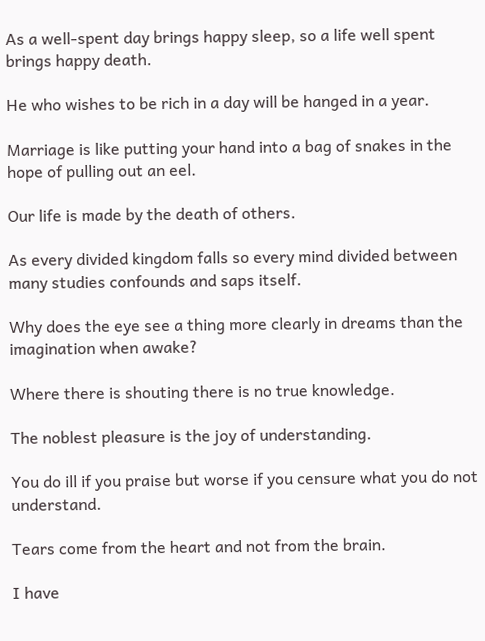As a well-spent day brings happy sleep, so a life well spent brings happy death.

He who wishes to be rich in a day will be hanged in a year.

Marriage is like putting your hand into a bag of snakes in the hope of pulling out an eel.

Our life is made by the death of others.

As every divided kingdom falls so every mind divided between many studies confounds and saps itself.

Why does the eye see a thing more clearly in dreams than the imagination when awake?

Where there is shouting there is no true knowledge.

The noblest pleasure is the joy of understanding.

You do ill if you praise but worse if you censure what you do not understand.

Tears come from the heart and not from the brain.

I have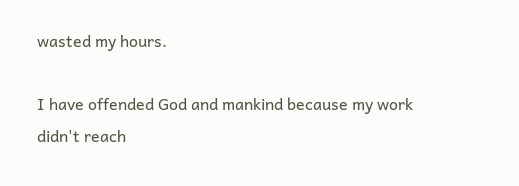wasted my hours.

I have offended God and mankind because my work didn't reach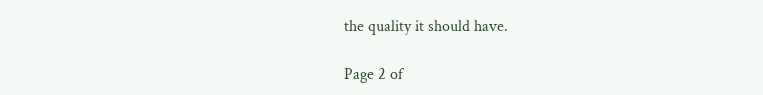the quality it should have.

Page 2 of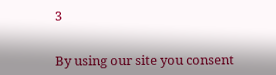3


By using our site you consent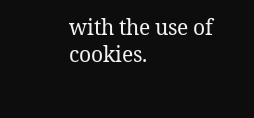with the use of cookies.